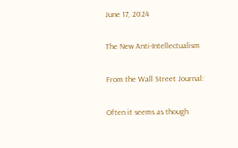June 17, 2024

The New Anti-Intellectualism

From the Wall Street Journal:

Often it seems as though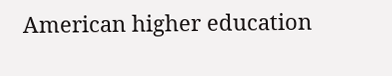American higher education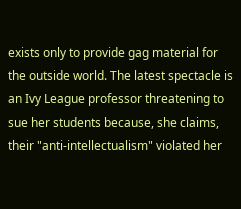exists only to provide gag material for the outside world. The latest spectacle is an Ivy League professor threatening to sue her students because, she claims, their "anti-intellectualism" violated her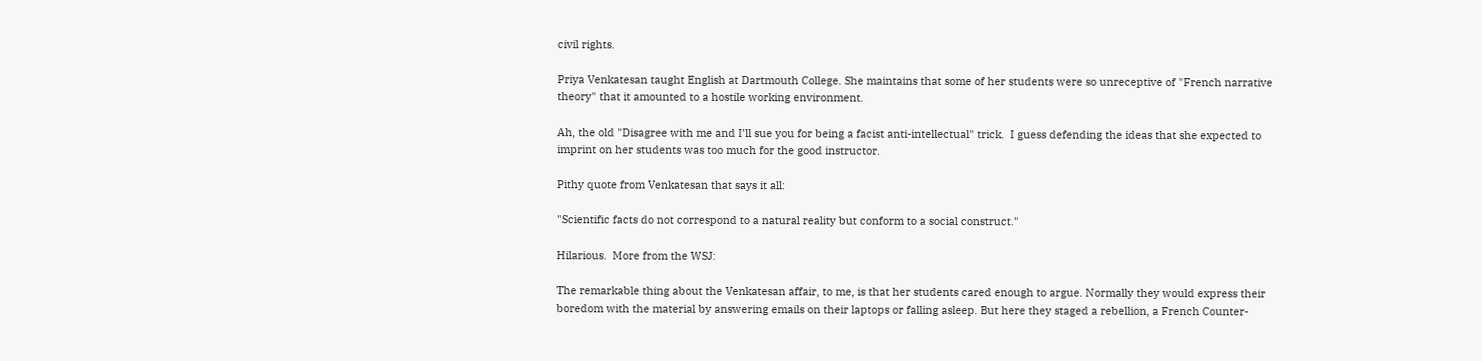civil rights.

Priya Venkatesan taught English at Dartmouth College. She maintains that some of her students were so unreceptive of "French narrative theory" that it amounted to a hostile working environment.

Ah, the old "Disagree with me and I’ll sue you for being a facist anti-intellectual" trick.  I guess defending the ideas that she expected to imprint on her students was too much for the good instructor.

Pithy quote from Venkatesan that says it all:

"Scientific facts do not correspond to a natural reality but conform to a social construct."

Hilarious.  More from the WSJ:

The remarkable thing about the Venkatesan affair, to me, is that her students cared enough to argue. Normally they would express their boredom with the material by answering emails on their laptops or falling asleep. But here they staged a rebellion, a French Counter-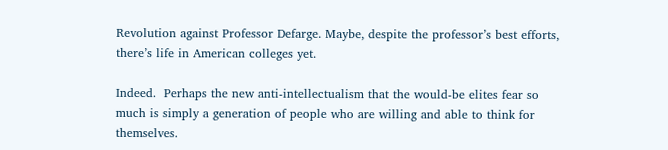Revolution against Professor Defarge. Maybe, despite the professor’s best efforts, there’s life in American colleges yet.

Indeed.  Perhaps the new anti-intellectualism that the would-be elites fear so much is simply a generation of people who are willing and able to think for themselves.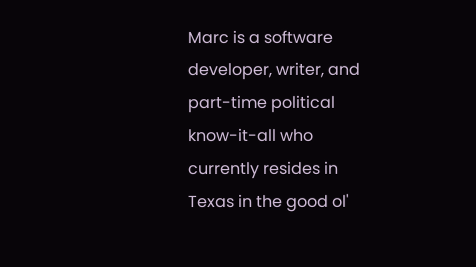Marc is a software developer, writer, and part-time political know-it-all who currently resides in Texas in the good ol'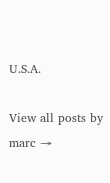U.S.A.

View all posts by marc →